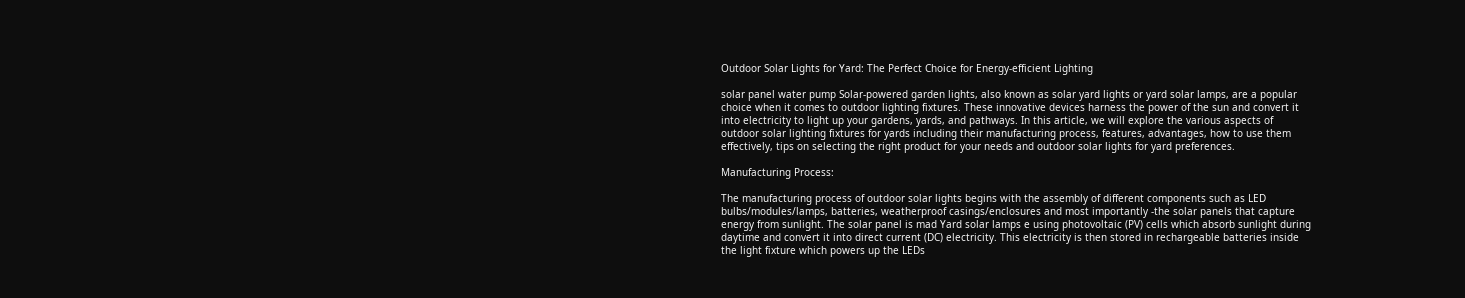Outdoor Solar Lights for Yard: The Perfect Choice for Energy-efficient Lighting

solar panel water pump Solar-powered garden lights, also known as solar yard lights or yard solar lamps, are a popular choice when it comes to outdoor lighting fixtures. These innovative devices harness the power of the sun and convert it into electricity to light up your gardens, yards, and pathways. In this article, we will explore the various aspects of outdoor solar lighting fixtures for yards including their manufacturing process, features, advantages, how to use them effectively, tips on selecting the right product for your needs and outdoor solar lights for yard preferences.

Manufacturing Process:

The manufacturing process of outdoor solar lights begins with the assembly of different components such as LED bulbs/modules/lamps, batteries, weatherproof casings/enclosures and most importantly -the solar panels that capture energy from sunlight. The solar panel is mad Yard solar lamps e using photovoltaic (PV) cells which absorb sunlight during daytime and convert it into direct current (DC) electricity. This electricity is then stored in rechargeable batteries inside the light fixture which powers up the LEDs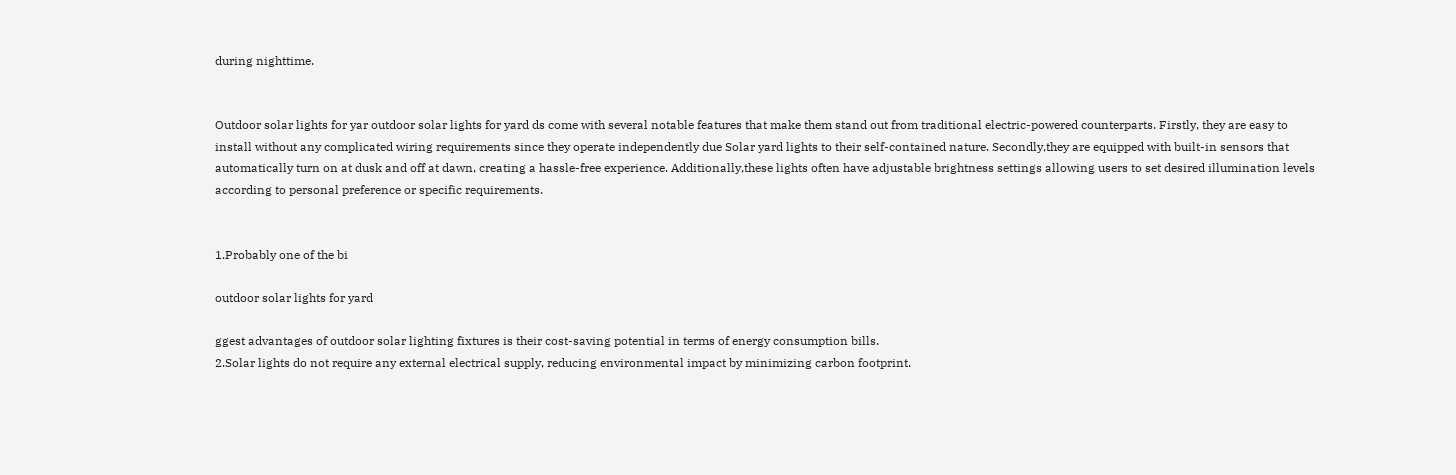during nighttime.


Outdoor solar lights for yar outdoor solar lights for yard ds come with several notable features that make them stand out from traditional electric-powered counterparts. Firstly, they are easy to install without any complicated wiring requirements since they operate independently due Solar yard lights to their self-contained nature. Secondly,they are equipped with built-in sensors that automatically turn on at dusk and off at dawn, creating a hassle-free experience. Additionally,these lights often have adjustable brightness settings allowing users to set desired illumination levels according to personal preference or specific requirements.


1.Probably one of the bi

outdoor solar lights for yard

ggest advantages of outdoor solar lighting fixtures is their cost-saving potential in terms of energy consumption bills.
2.Solar lights do not require any external electrical supply, reducing environmental impact by minimizing carbon footprint.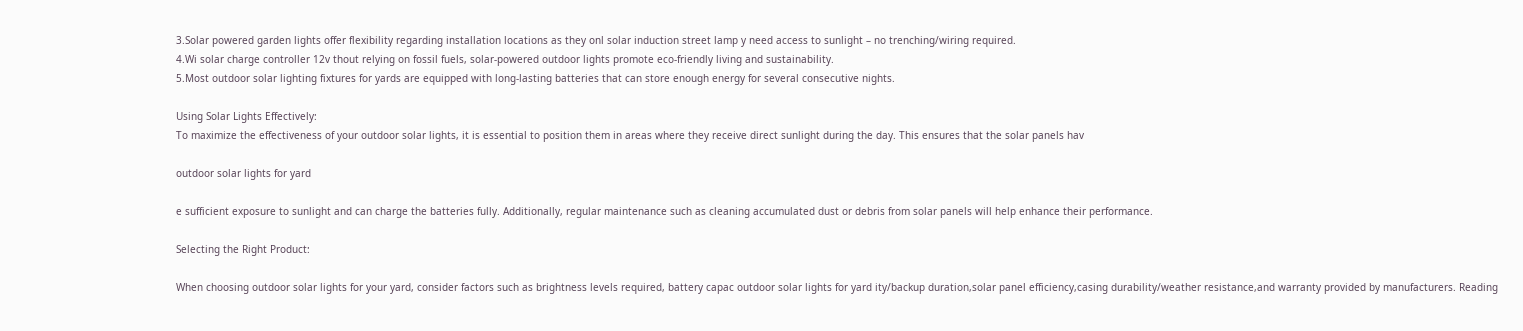3.Solar powered garden lights offer flexibility regarding installation locations as they onl solar induction street lamp y need access to sunlight – no trenching/wiring required.
4.Wi solar charge controller 12v thout relying on fossil fuels, solar-powered outdoor lights promote eco-friendly living and sustainability.
5.Most outdoor solar lighting fixtures for yards are equipped with long-lasting batteries that can store enough energy for several consecutive nights.

Using Solar Lights Effectively:
To maximize the effectiveness of your outdoor solar lights, it is essential to position them in areas where they receive direct sunlight during the day. This ensures that the solar panels hav

outdoor solar lights for yard

e sufficient exposure to sunlight and can charge the batteries fully. Additionally, regular maintenance such as cleaning accumulated dust or debris from solar panels will help enhance their performance.

Selecting the Right Product:

When choosing outdoor solar lights for your yard, consider factors such as brightness levels required, battery capac outdoor solar lights for yard ity/backup duration,solar panel efficiency,casing durability/weather resistance,and warranty provided by manufacturers. Reading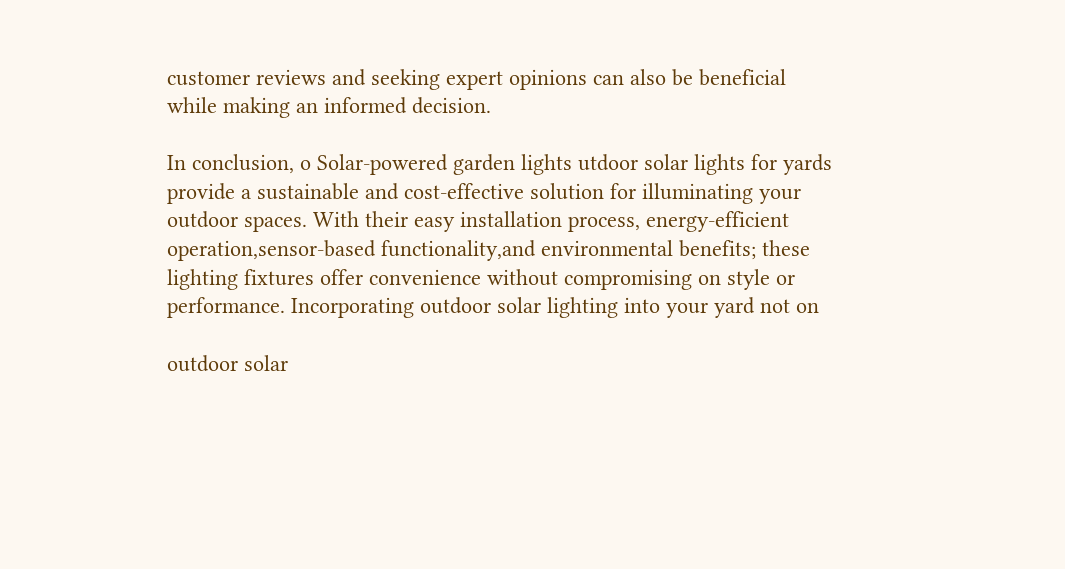customer reviews and seeking expert opinions can also be beneficial while making an informed decision.

In conclusion, o Solar-powered garden lights utdoor solar lights for yards provide a sustainable and cost-effective solution for illuminating your outdoor spaces. With their easy installation process, energy-efficient operation,sensor-based functionality,and environmental benefits; these lighting fixtures offer convenience without compromising on style or performance. Incorporating outdoor solar lighting into your yard not on

outdoor solar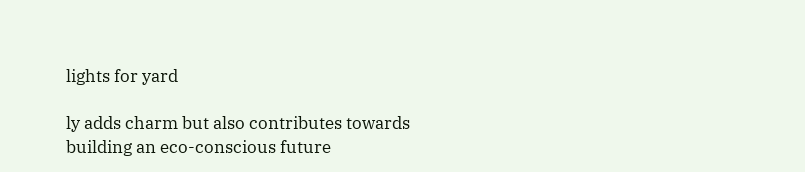lights for yard

ly adds charm but also contributes towards building an eco-conscious future